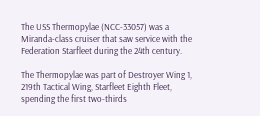The USS Thermopylae (NCC-33057) was a Miranda-class cruiser that saw service with the Federation Starfleet during the 24th century.

The Thermopylae was part of Destroyer Wing 1, 219th Tactical Wing, Starfleet Eighth Fleet, spending the first two-thirds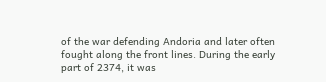of the war defending Andoria and later often fought along the front lines. During the early part of 2374, it was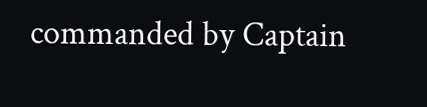commanded by Captain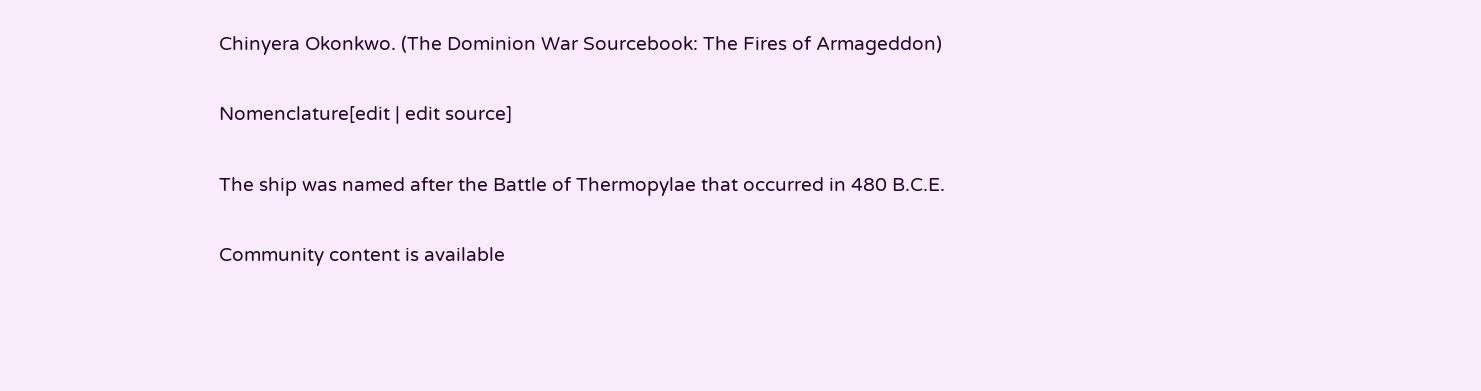Chinyera Okonkwo. (The Dominion War Sourcebook: The Fires of Armageddon)

Nomenclature[edit | edit source]

The ship was named after the Battle of Thermopylae that occurred in 480 B.C.E.

Community content is available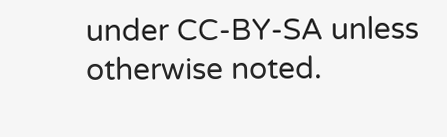under CC-BY-SA unless otherwise noted.